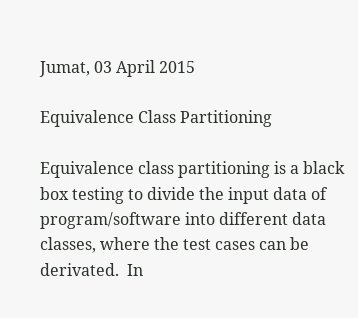Jumat, 03 April 2015

Equivalence Class Partitioning

Equivalence class partitioning is a black box testing to divide the input data of program/software into different data classes, where the test cases can be derivated.  In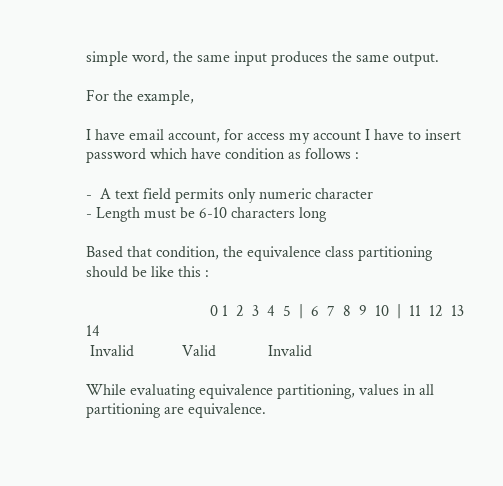simple word, the same input produces the same output.

For the example,

I have email account, for access my account I have to insert password which have condition as follows :

-  A text field permits only numeric character
- Length must be 6-10 characters long

Based that condition, the equivalence class partitioning should be like this :

                               0 1  2  3  4  5  |  6  7  8  9  10  |  11  12  13  14
 Invalid            Valid             Invalid

While evaluating equivalence partitioning, values in all partitioning are equivalence.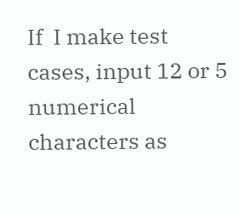If  I make test cases, input 12 or 5 numerical characters as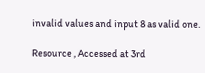invalid values and input 8 as valid one.

Resource , Accessed at 3rd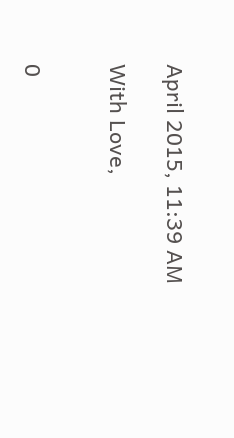April 2015, 11:39 AM

With Love,


0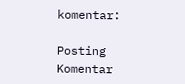komentar:

Posting Komentar